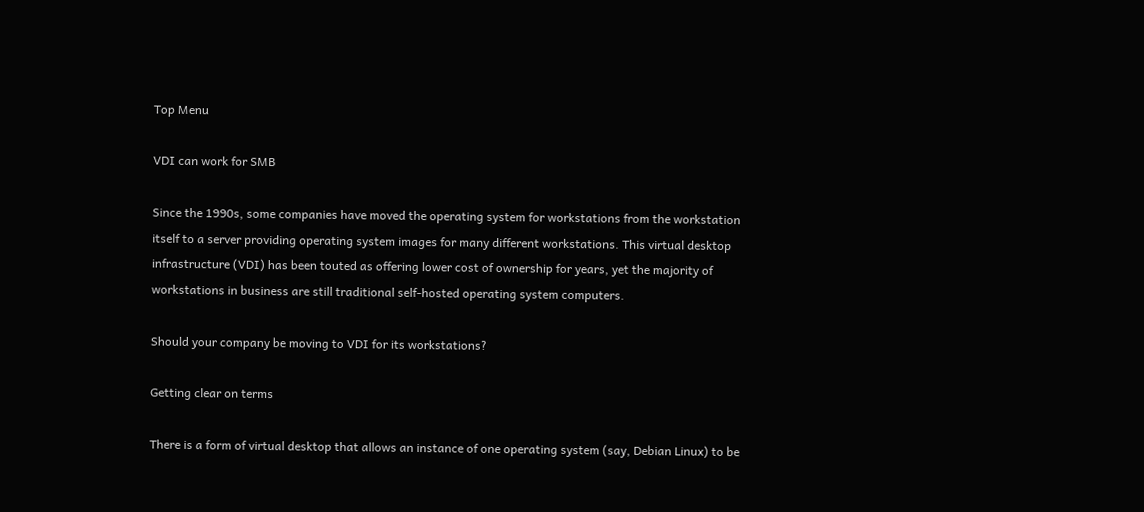Top Menu

VDI can work for SMB

Since the 1990s, some companies have moved the operating system for workstations from the workstation itself to a server providing operating system images for many different workstations. This virtual desktop infrastructure (VDI) has been touted as offering lower cost of ownership for years, yet the majority of workstations in business are still traditional self-hosted operating system computers.

Should your company be moving to VDI for its workstations?

Getting clear on terms

There is a form of virtual desktop that allows an instance of one operating system (say, Debian Linux) to be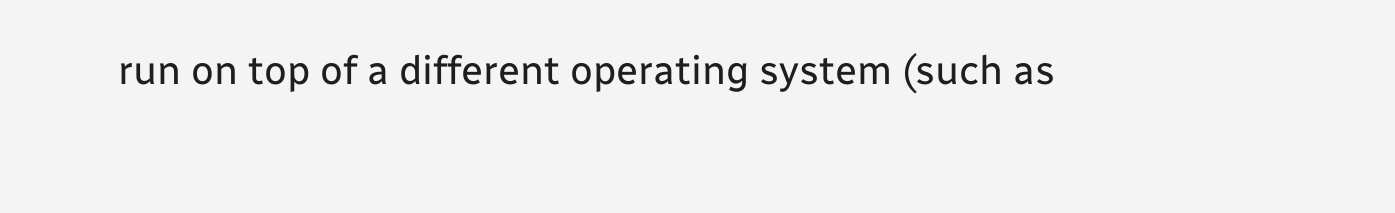run on top of a different operating system (such as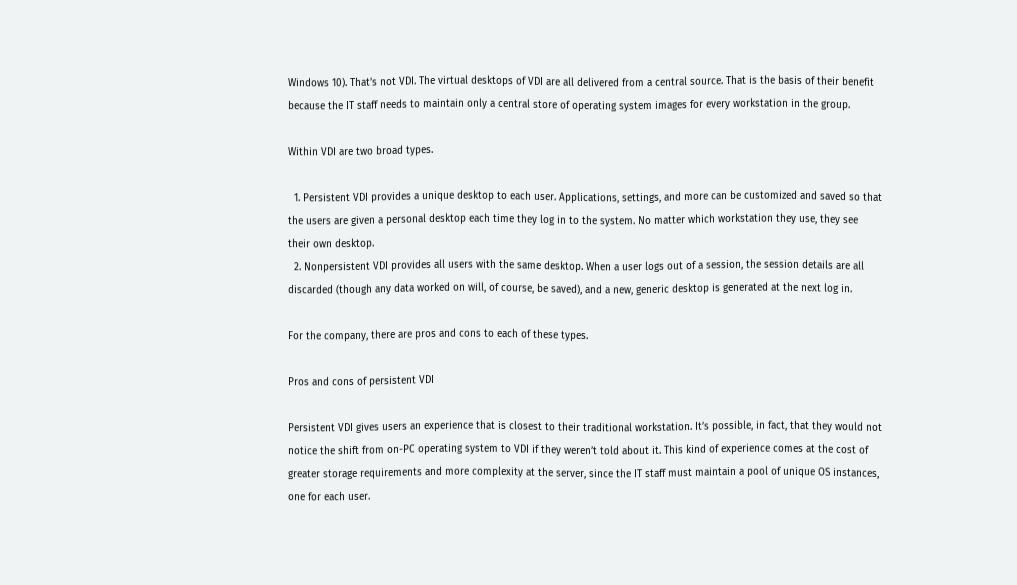Windows 10). That’s not VDI. The virtual desktops of VDI are all delivered from a central source. That is the basis of their benefit because the IT staff needs to maintain only a central store of operating system images for every workstation in the group.

Within VDI are two broad types.

  1. Persistent VDI provides a unique desktop to each user. Applications, settings, and more can be customized and saved so that the users are given a personal desktop each time they log in to the system. No matter which workstation they use, they see their own desktop.
  2. Nonpersistent VDI provides all users with the same desktop. When a user logs out of a session, the session details are all discarded (though any data worked on will, of course, be saved), and a new, generic desktop is generated at the next log in.

For the company, there are pros and cons to each of these types.

Pros and cons of persistent VDI

Persistent VDI gives users an experience that is closest to their traditional workstation. It’s possible, in fact, that they would not notice the shift from on-PC operating system to VDI if they weren’t told about it. This kind of experience comes at the cost of greater storage requirements and more complexity at the server, since the IT staff must maintain a pool of unique OS instances, one for each user.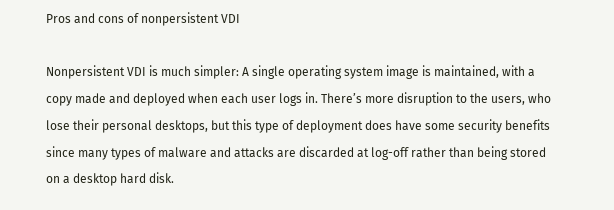Pros and cons of nonpersistent VDI

Nonpersistent VDI is much simpler: A single operating system image is maintained, with a copy made and deployed when each user logs in. There’s more disruption to the users, who lose their personal desktops, but this type of deployment does have some security benefits since many types of malware and attacks are discarded at log-off rather than being stored on a desktop hard disk.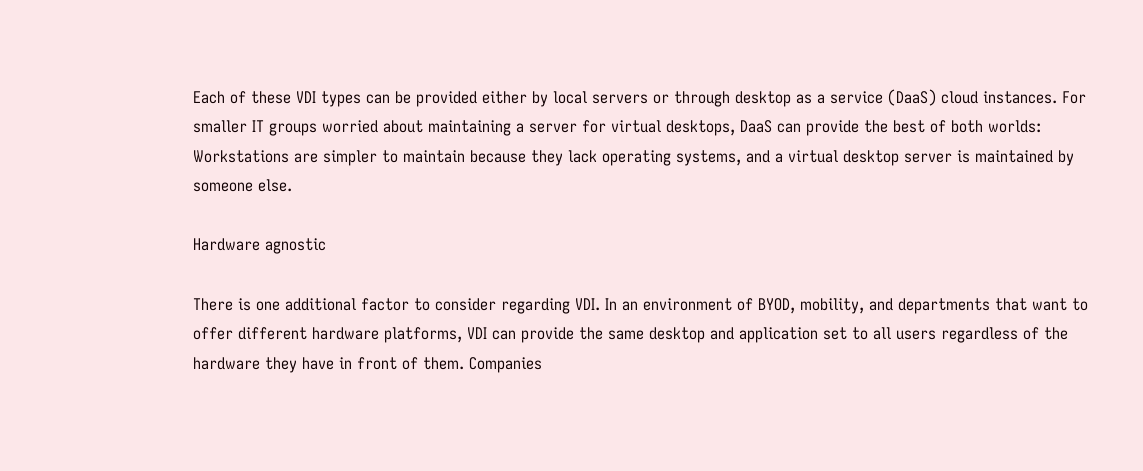Each of these VDI types can be provided either by local servers or through desktop as a service (DaaS) cloud instances. For smaller IT groups worried about maintaining a server for virtual desktops, DaaS can provide the best of both worlds: Workstations are simpler to maintain because they lack operating systems, and a virtual desktop server is maintained by someone else.

Hardware agnostic

There is one additional factor to consider regarding VDI. In an environment of BYOD, mobility, and departments that want to offer different hardware platforms, VDI can provide the same desktop and application set to all users regardless of the hardware they have in front of them. Companies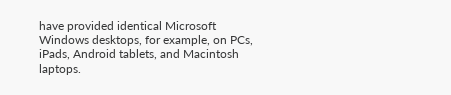have provided identical Microsoft Windows desktops, for example, on PCs, iPads, Android tablets, and Macintosh laptops.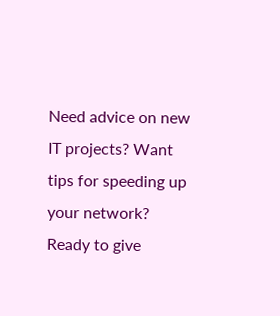Need advice on new IT projects? Want tips for speeding up your network? Ready to give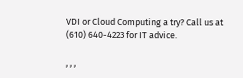VDI or Cloud Computing a try? Call us at (610) 640-4223 for IT advice.

, , ,